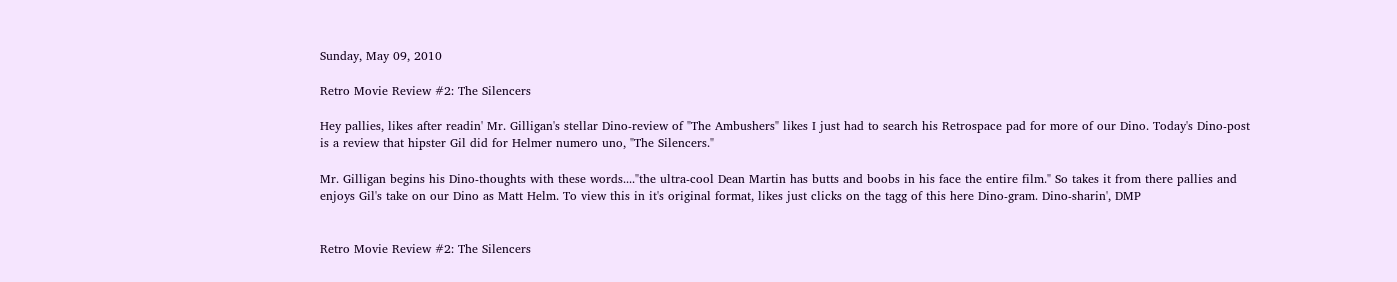Sunday, May 09, 2010

Retro Movie Review #2: The Silencers

Hey pallies, likes after readin' Mr. Gilligan's stellar Dino-review of "The Ambushers" likes I just had to search his Retrospace pad for more of our Dino. Today's Dino-post is a review that hipster Gil did for Helmer numero uno, "The Silencers."

Mr. Gilligan begins his Dino-thoughts with these words...."the ultra-cool Dean Martin has butts and boobs in his face the entire film." So takes it from there pallies and enjoys Gil's take on our Dino as Matt Helm. To view this in it's original format, likes just clicks on the tagg of this here Dino-gram. Dino-sharin', DMP


Retro Movie Review #2: The Silencers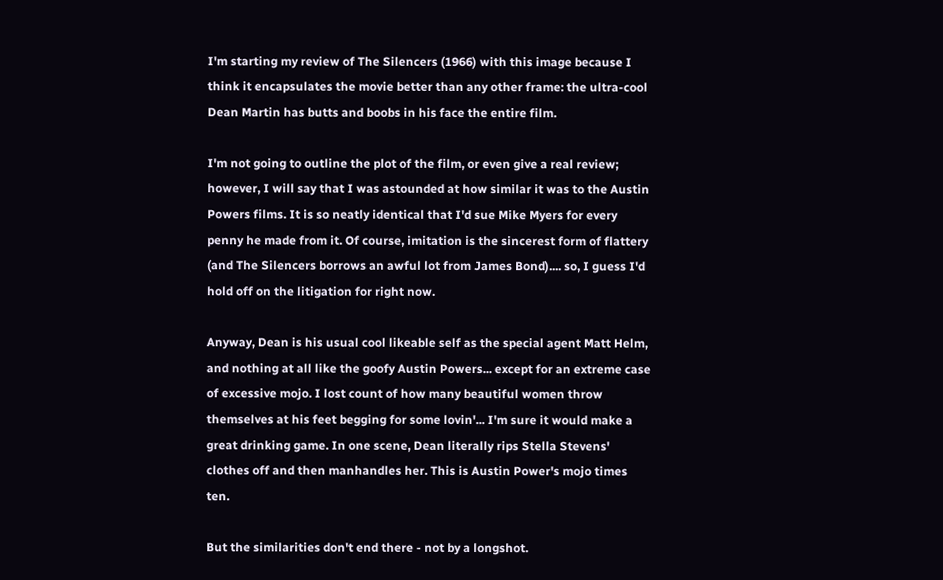I'm starting my review of The Silencers (1966) with this image because I think it encapsulates the movie better than any other frame: the ultra-cool Dean Martin has butts and boobs in his face the entire film.

I'm not going to outline the plot of the film, or even give a real review; however, I will say that I was astounded at how similar it was to the Austin Powers films. It is so neatly identical that I'd sue Mike Myers for every penny he made from it. Of course, imitation is the sincerest form of flattery (and The Silencers borrows an awful lot from James Bond).... so, I guess I'd hold off on the litigation for right now.

Anyway, Dean is his usual cool likeable self as the special agent Matt Helm, and nothing at all like the goofy Austin Powers... except for an extreme case of excessive mojo. I lost count of how many beautiful women throw themselves at his feet begging for some lovin'... I'm sure it would make a great drinking game. In one scene, Dean literally rips Stella Stevens' clothes off and then manhandles her. This is Austin Power's mojo times ten.

But the similarities don't end there - not by a longshot.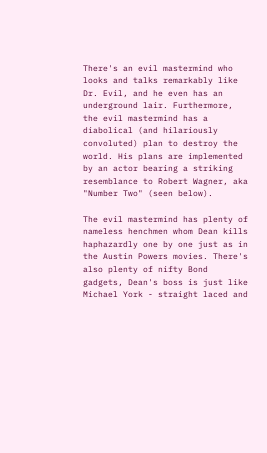There's an evil mastermind who looks and talks remarkably like Dr. Evil, and he even has an underground lair. Furthermore, the evil mastermind has a diabolical (and hilariously convoluted) plan to destroy the world. His plans are implemented by an actor bearing a striking resemblance to Robert Wagner, aka "Number Two" (seen below).

The evil mastermind has plenty of nameless henchmen whom Dean kills haphazardly one by one just as in the Austin Powers movies. There's also plenty of nifty Bond gadgets, Dean's boss is just like Michael York - straight laced and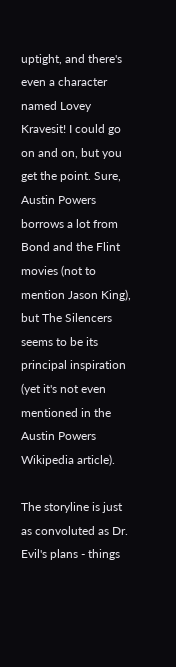uptight, and there's even a character named Lovey Kravesit! I could go on and on, but you get the point. Sure, Austin Powers borrows a lot from Bond and the Flint movies (not to mention Jason King), but The Silencers seems to be its principal inspiration (yet it's not even mentioned in the Austin Powers Wikipedia article).

The storyline is just as convoluted as Dr. Evil's plans - things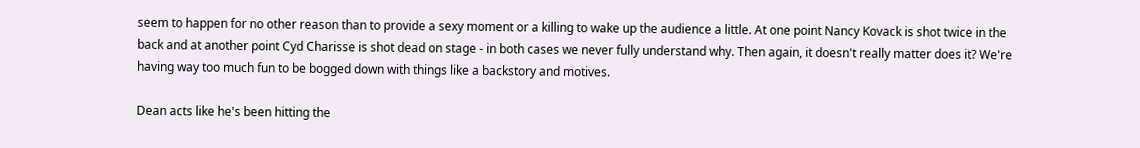seem to happen for no other reason than to provide a sexy moment or a killing to wake up the audience a little. At one point Nancy Kovack is shot twice in the back and at another point Cyd Charisse is shot dead on stage - in both cases we never fully understand why. Then again, it doesn't really matter does it? We're having way too much fun to be bogged down with things like a backstory and motives.

Dean acts like he's been hitting the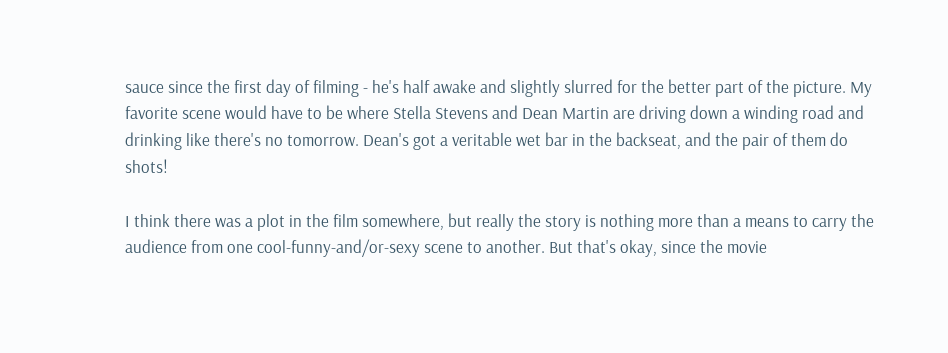sauce since the first day of filming - he's half awake and slightly slurred for the better part of the picture. My favorite scene would have to be where Stella Stevens and Dean Martin are driving down a winding road and drinking like there's no tomorrow. Dean's got a veritable wet bar in the backseat, and the pair of them do shots!

I think there was a plot in the film somewhere, but really the story is nothing more than a means to carry the audience from one cool-funny-and/or-sexy scene to another. But that's okay, since the movie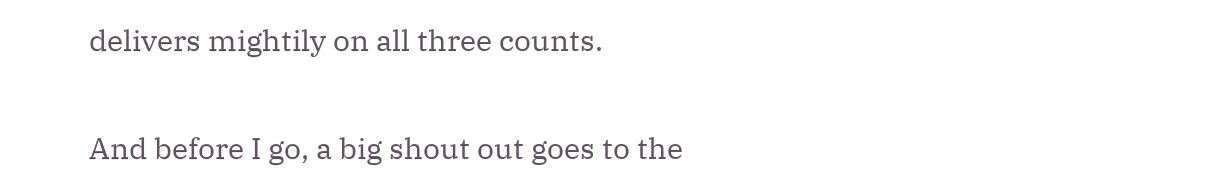delivers mightily on all three counts.

And before I go, a big shout out goes to the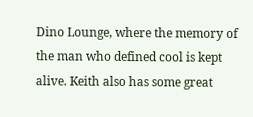Dino Lounge, where the memory of the man who defined cool is kept alive. Keith also has some great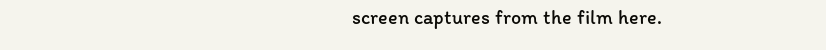screen captures from the film here.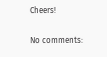Cheers!

No comments: